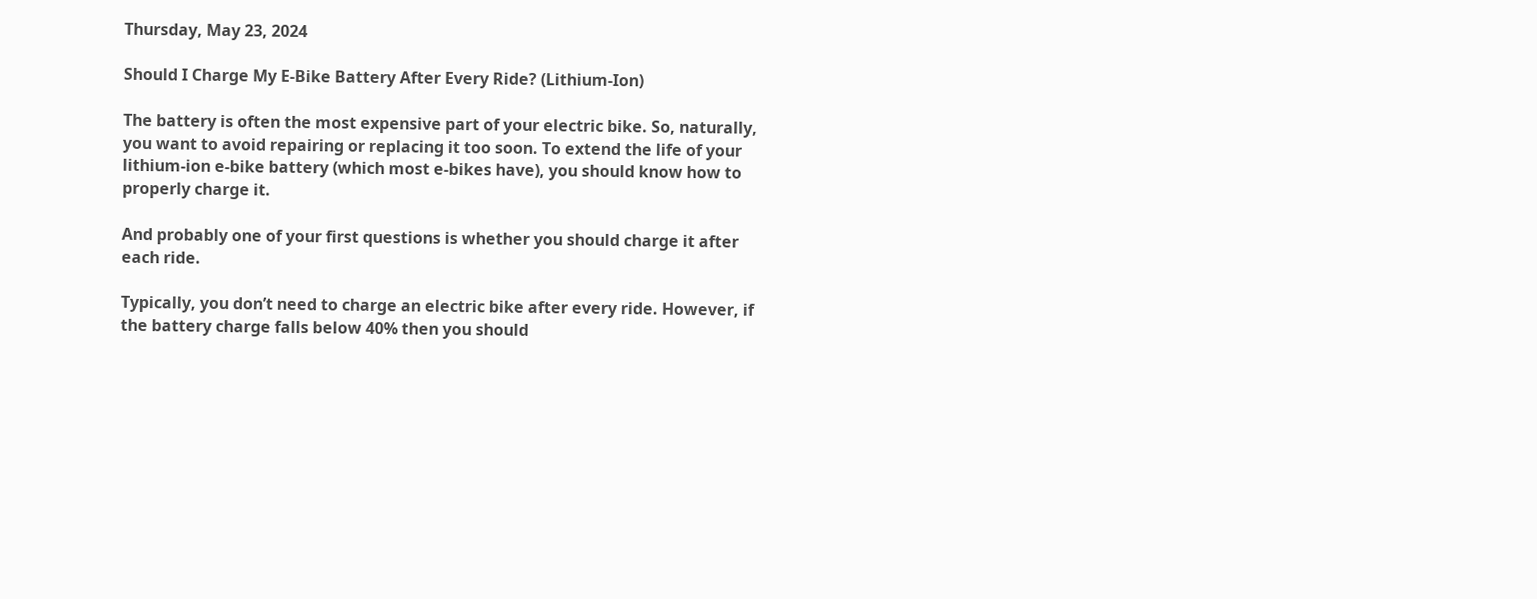Thursday, May 23, 2024

Should I Charge My E-Bike Battery After Every Ride? (Lithium-Ion)

The battery is often the most expensive part of your electric bike. So, naturally, you want to avoid repairing or replacing it too soon. To extend the life of your lithium-ion e-bike battery (which most e-bikes have), you should know how to properly charge it.

And probably one of your first questions is whether you should charge it after each ride.

Typically, you don’t need to charge an electric bike after every ride. However, if the battery charge falls below 40% then you should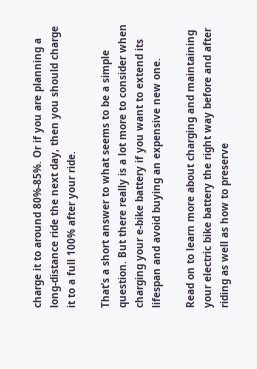charge it to around 80%-85%. Or if you are planning a long-distance ride the next day, then you should charge it to a full 100% after your ride.

That’s a short answer to what seems to be a simple question. But there really is a lot more to consider when charging your e-bike battery if you want to extend its lifespan and avoid buying an expensive new one.

Read on to learn more about charging and maintaining your electric bike battery the right way before and after riding as well as how to preserve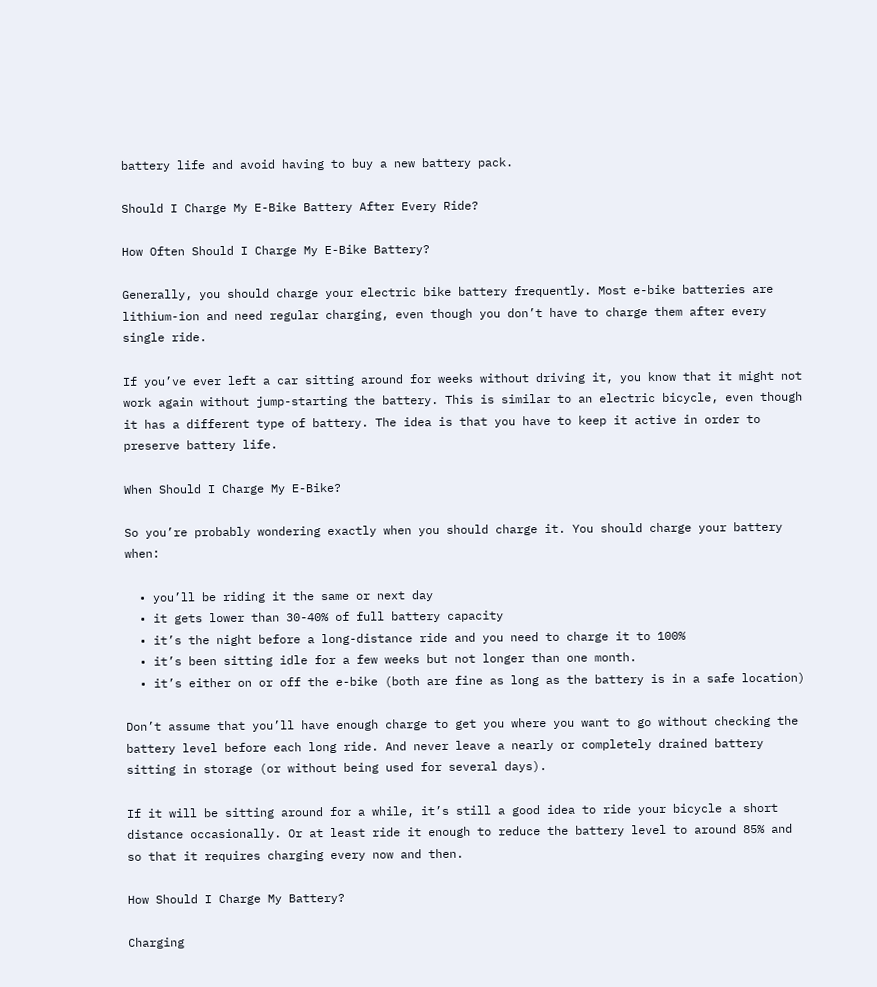battery life and avoid having to buy a new battery pack.

Should I Charge My E-Bike Battery After Every Ride?

How Often Should I Charge My E-Bike Battery?

Generally, you should charge your electric bike battery frequently. Most e-bike batteries are lithium-ion and need regular charging, even though you don’t have to charge them after every single ride.

If you’ve ever left a car sitting around for weeks without driving it, you know that it might not work again without jump-starting the battery. This is similar to an electric bicycle, even though it has a different type of battery. The idea is that you have to keep it active in order to preserve battery life.

When Should I Charge My E-Bike?

So you’re probably wondering exactly when you should charge it. You should charge your battery when:

  • you’ll be riding it the same or next day
  • it gets lower than 30-40% of full battery capacity
  • it’s the night before a long-distance ride and you need to charge it to 100%
  • it’s been sitting idle for a few weeks but not longer than one month.
  • it’s either on or off the e-bike (both are fine as long as the battery is in a safe location)

Don’t assume that you’ll have enough charge to get you where you want to go without checking the battery level before each long ride. And never leave a nearly or completely drained battery sitting in storage (or without being used for several days).

If it will be sitting around for a while, it’s still a good idea to ride your bicycle a short distance occasionally. Or at least ride it enough to reduce the battery level to around 85% and so that it requires charging every now and then.

How Should I Charge My Battery?

Charging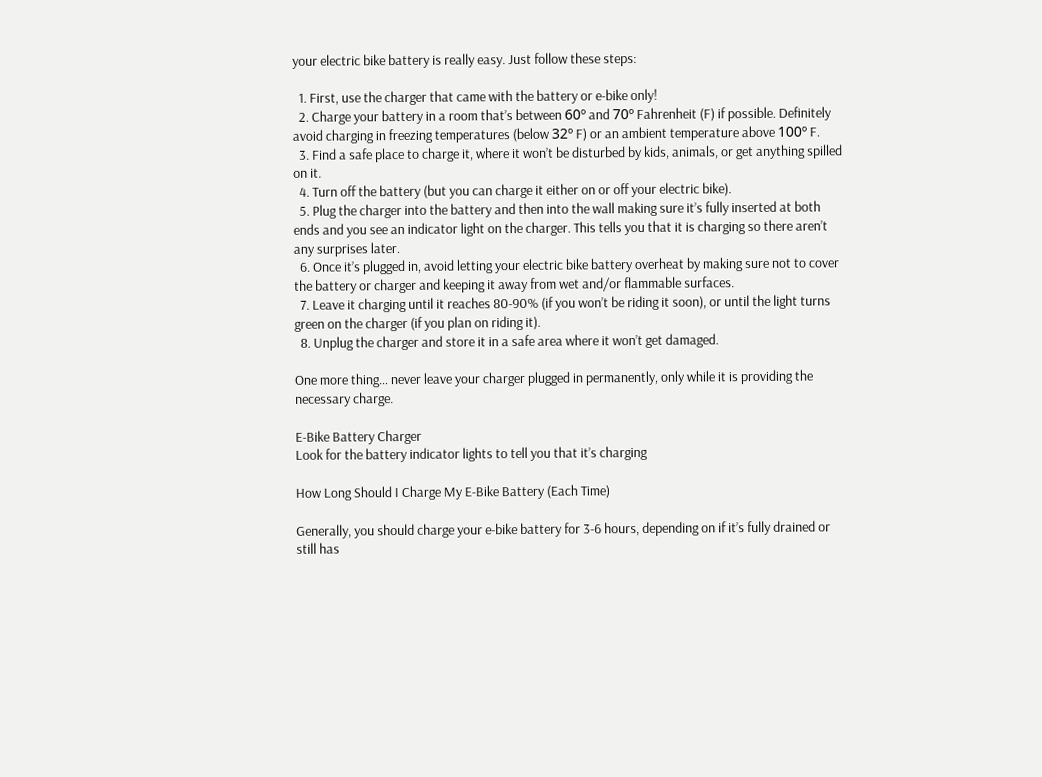your electric bike battery is really easy. Just follow these steps:

  1. First, use the charger that came with the battery or e-bike only!
  2. Charge your battery in a room that’s between 60º and 70º Fahrenheit (F) if possible. Definitely avoid charging in freezing temperatures (below 32º F) or an ambient temperature above 100º F.
  3. Find a safe place to charge it, where it won’t be disturbed by kids, animals, or get anything spilled on it.
  4. Turn off the battery (but you can charge it either on or off your electric bike).
  5. Plug the charger into the battery and then into the wall making sure it’s fully inserted at both ends and you see an indicator light on the charger. This tells you that it is charging so there aren’t any surprises later.
  6. Once it’s plugged in, avoid letting your electric bike battery overheat by making sure not to cover the battery or charger and keeping it away from wet and/or flammable surfaces.
  7. Leave it charging until it reaches 80-90% (if you won’t be riding it soon), or until the light turns green on the charger (if you plan on riding it).
  8. Unplug the charger and store it in a safe area where it won’t get damaged.

One more thing… never leave your charger plugged in permanently, only while it is providing the necessary charge.

E-Bike Battery Charger
Look for the battery indicator lights to tell you that it’s charging

How Long Should I Charge My E-Bike Battery (Each Time)

Generally, you should charge your e-bike battery for 3-6 hours, depending on if it’s fully drained or still has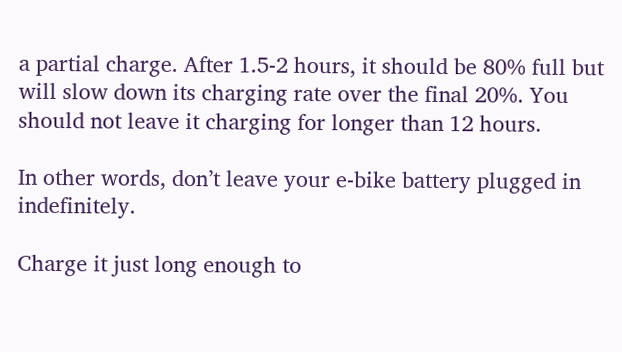a partial charge. After 1.5-2 hours, it should be 80% full but will slow down its charging rate over the final 20%. You should not leave it charging for longer than 12 hours.

In other words, don’t leave your e-bike battery plugged in indefinitely.

Charge it just long enough to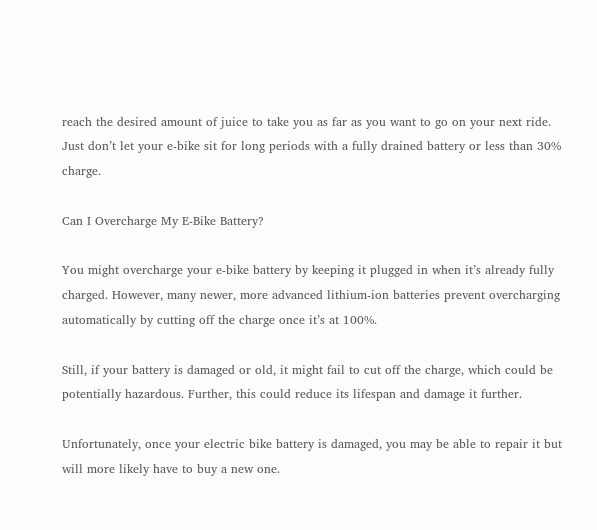reach the desired amount of juice to take you as far as you want to go on your next ride. Just don’t let your e-bike sit for long periods with a fully drained battery or less than 30% charge.

Can I Overcharge My E-Bike Battery?

You might overcharge your e-bike battery by keeping it plugged in when it’s already fully charged. However, many newer, more advanced lithium-ion batteries prevent overcharging automatically by cutting off the charge once it’s at 100%.

Still, if your battery is damaged or old, it might fail to cut off the charge, which could be potentially hazardous. Further, this could reduce its lifespan and damage it further.

Unfortunately, once your electric bike battery is damaged, you may be able to repair it but will more likely have to buy a new one.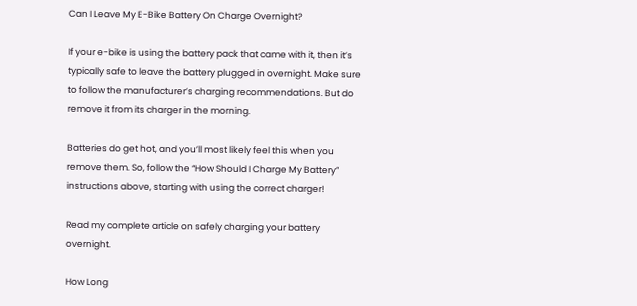Can I Leave My E-Bike Battery On Charge Overnight?

If your e-bike is using the battery pack that came with it, then it’s typically safe to leave the battery plugged in overnight. Make sure to follow the manufacturer’s charging recommendations. But do remove it from its charger in the morning.

Batteries do get hot, and you’ll most likely feel this when you remove them. So, follow the “How Should I Charge My Battery” instructions above, starting with using the correct charger!

Read my complete article on safely charging your battery overnight.

How Long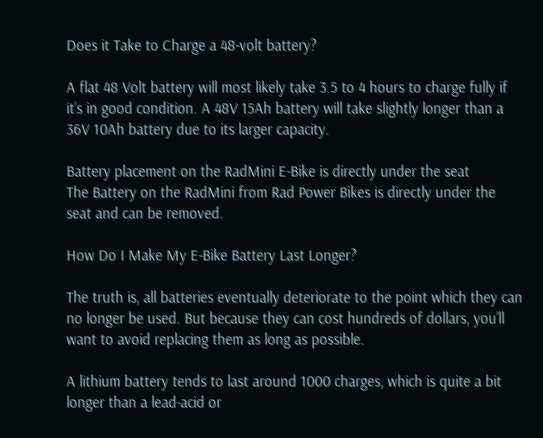Does it Take to Charge a 48-volt battery?

A flat 48 Volt battery will most likely take 3.5 to 4 hours to charge fully if it’s in good condition. A 48V 15Ah battery will take slightly longer than a 36V 10Ah battery due to its larger capacity.

Battery placement on the RadMini E-Bike is directly under the seat
The Battery on the RadMini from Rad Power Bikes is directly under the seat and can be removed.

How Do I Make My E-Bike Battery Last Longer?

The truth is, all batteries eventually deteriorate to the point which they can no longer be used. But because they can cost hundreds of dollars, you’ll want to avoid replacing them as long as possible.

A lithium battery tends to last around 1000 charges, which is quite a bit longer than a lead-acid or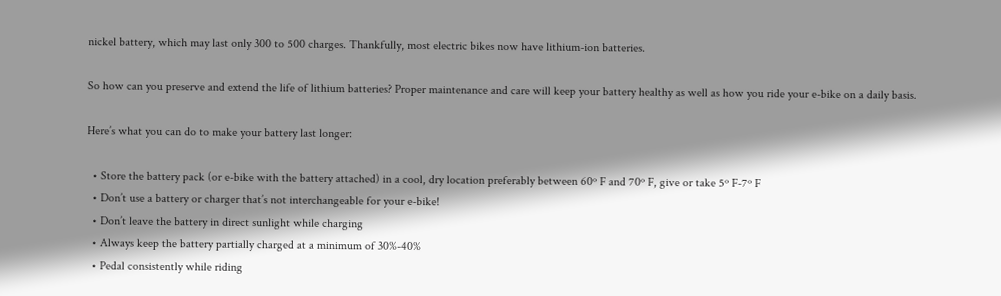nickel battery, which may last only 300 to 500 charges. Thankfully, most electric bikes now have lithium-ion batteries.

So how can you preserve and extend the life of lithium batteries? Proper maintenance and care will keep your battery healthy as well as how you ride your e-bike on a daily basis.

Here’s what you can do to make your battery last longer:

  • Store the battery pack (or e-bike with the battery attached) in a cool, dry location preferably between 60º F and 70º F, give or take 5º F-7º F
  • Don’t use a battery or charger that’s not interchangeable for your e-bike!
  • Don’t leave the battery in direct sunlight while charging
  • Always keep the battery partially charged at a minimum of 30%-40%
  • Pedal consistently while riding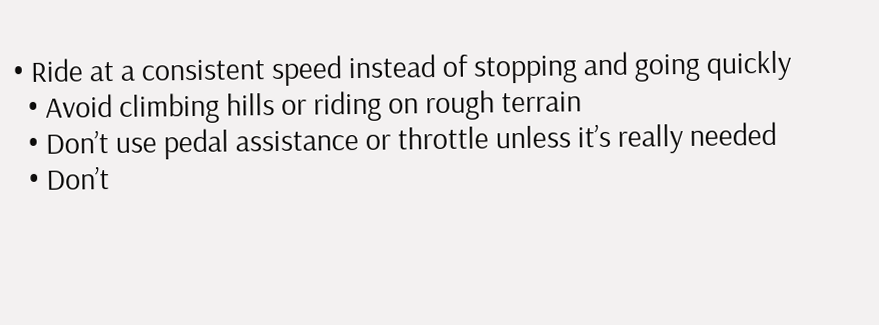• Ride at a consistent speed instead of stopping and going quickly
  • Avoid climbing hills or riding on rough terrain
  • Don’t use pedal assistance or throttle unless it’s really needed
  • Don’t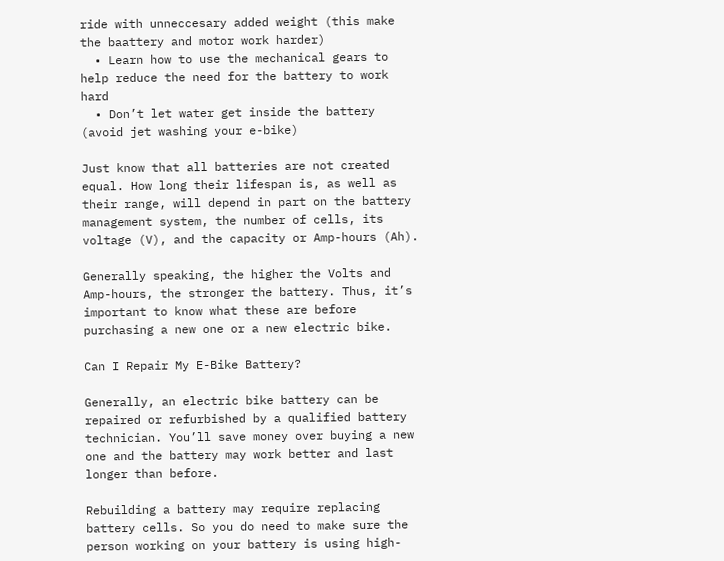ride with unneccesary added weight (this make the baattery and motor work harder)
  • Learn how to use the mechanical gears to help reduce the need for the battery to work hard
  • Don’t let water get inside the battery (avoid jet washing your e-bike)

Just know that all batteries are not created equal. How long their lifespan is, as well as their range, will depend in part on the battery management system, the number of cells, its voltage (V), and the capacity or Amp-hours (Ah).

Generally speaking, the higher the Volts and Amp-hours, the stronger the battery. Thus, it’s important to know what these are before purchasing a new one or a new electric bike.

Can I Repair My E-Bike Battery?

Generally, an electric bike battery can be repaired or refurbished by a qualified battery technician. You’ll save money over buying a new one and the battery may work better and last longer than before.

Rebuilding a battery may require replacing battery cells. So you do need to make sure the person working on your battery is using high-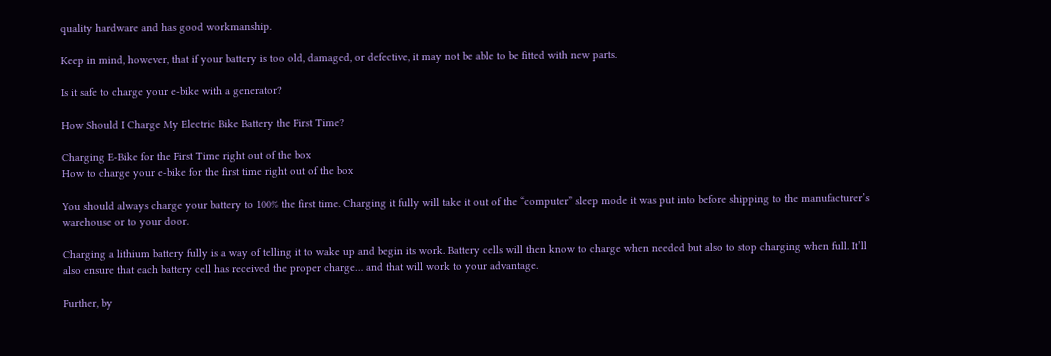quality hardware and has good workmanship.

Keep in mind, however, that if your battery is too old, damaged, or defective, it may not be able to be fitted with new parts.

Is it safe to charge your e-bike with a generator?

How Should I Charge My Electric Bike Battery the First Time?

Charging E-Bike for the First Time right out of the box
How to charge your e-bike for the first time right out of the box

You should always charge your battery to 100% the first time. Charging it fully will take it out of the “computer” sleep mode it was put into before shipping to the manufacturer’s warehouse or to your door.

Charging a lithium battery fully is a way of telling it to wake up and begin its work. Battery cells will then know to charge when needed but also to stop charging when full. It’ll also ensure that each battery cell has received the proper charge… and that will work to your advantage.

Further, by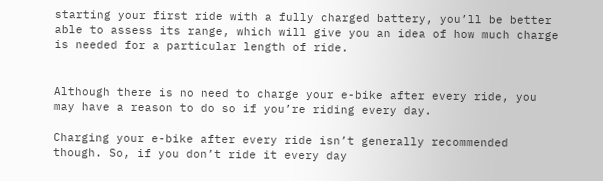starting your first ride with a fully charged battery, you’ll be better able to assess its range, which will give you an idea of how much charge is needed for a particular length of ride.


Although there is no need to charge your e-bike after every ride, you may have a reason to do so if you’re riding every day.

Charging your e-bike after every ride isn’t generally recommended though. So, if you don’t ride it every day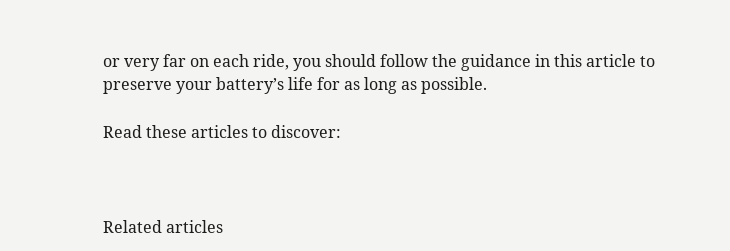or very far on each ride, you should follow the guidance in this article to preserve your battery’s life for as long as possible.

Read these articles to discover:



Related articles